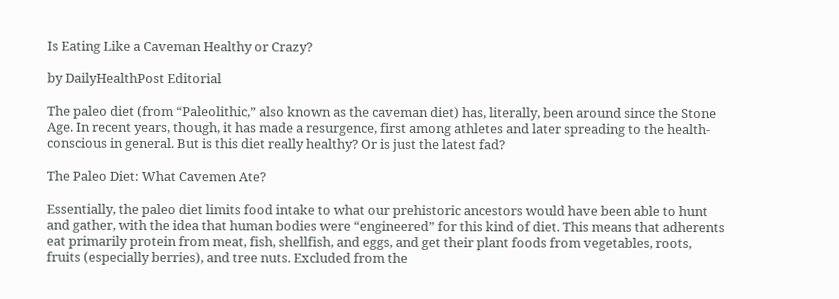Is Eating Like a Caveman Healthy or Crazy?

by DailyHealthPost Editorial

The paleo diet (from “Paleolithic,” also known as the caveman diet) has, literally, been around since the Stone Age. In recent years, though, it has made a resurgence, first among athletes and later spreading to the health-conscious in general. But is this diet really healthy? Or is just the latest fad?

The Paleo Diet: What Cavemen Ate?

Essentially, the paleo diet limits food intake to what our prehistoric ancestors would have been able to hunt and gather, with the idea that human bodies were “engineered” for this kind of diet. This means that adherents eat primarily protein from meat, fish, shellfish, and eggs, and get their plant foods from vegetables, roots, fruits (especially berries), and tree nuts. Excluded from the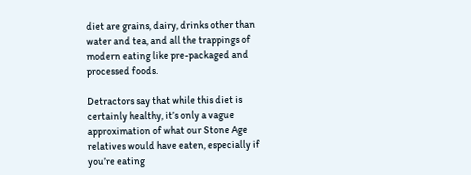diet are grains, dairy, drinks other than water and tea, and all the trappings of modern eating like pre-packaged and processed foods.

Detractors say that while this diet is certainly healthy, it’s only a vague approximation of what our Stone Age relatives would have eaten, especially if you’re eating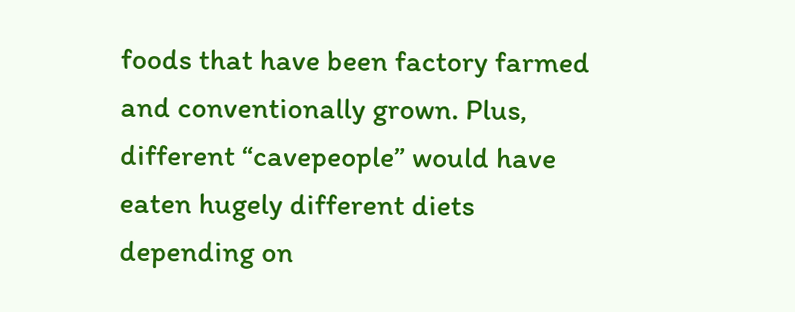foods that have been factory farmed and conventionally grown. Plus, different “cavepeople” would have eaten hugely different diets depending on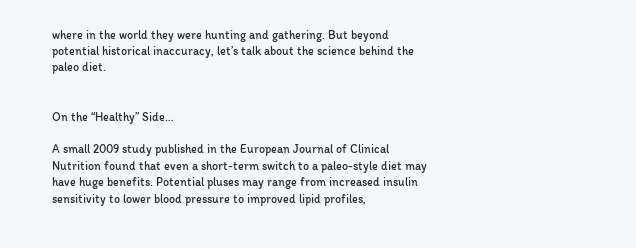where in the world they were hunting and gathering. But beyond potential historical inaccuracy, let’s talk about the science behind the paleo diet.


On the “Healthy” Side…

A small 2009 study published in the European Journal of Clinical Nutrition found that even a short-term switch to a paleo-style diet may have huge benefits. Potential pluses may range from increased insulin sensitivity to lower blood pressure to improved lipid profiles,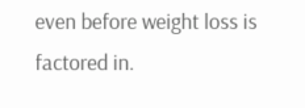even before weight loss is factored in.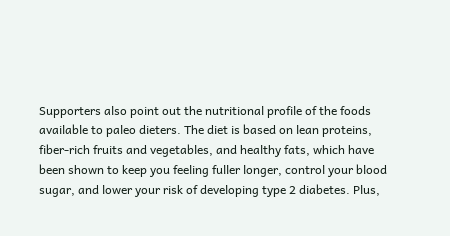Supporters also point out the nutritional profile of the foods available to paleo dieters. The diet is based on lean proteins, fiber-rich fruits and vegetables, and healthy fats, which have been shown to keep you feeling fuller longer, control your blood sugar, and lower your risk of developing type 2 diabetes. Plus,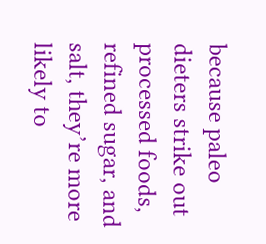because paleo dieters strike out processed foods, refined sugar, and salt, they’re more likely to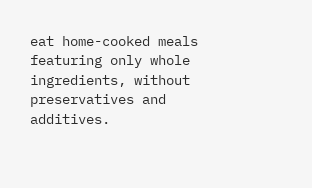eat home-cooked meals featuring only whole ingredients, without preservatives and additives.